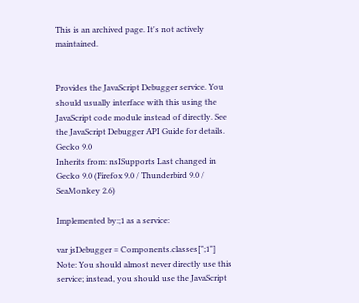This is an archived page. It's not actively maintained.


Provides the JavaScript Debugger service. You should usually interface with this using the JavaScript code module instead of directly. See the JavaScript Debugger API Guide for details.
Gecko 9.0
Inherits from: nsISupports Last changed in Gecko 9.0 (Firefox 9.0 / Thunderbird 9.0 / SeaMonkey 2.6)

Implemented by:;1 as a service:

var jsDebugger = Components.classes[";1"]
Note: You should almost never directly use this service; instead, you should use the JavaScript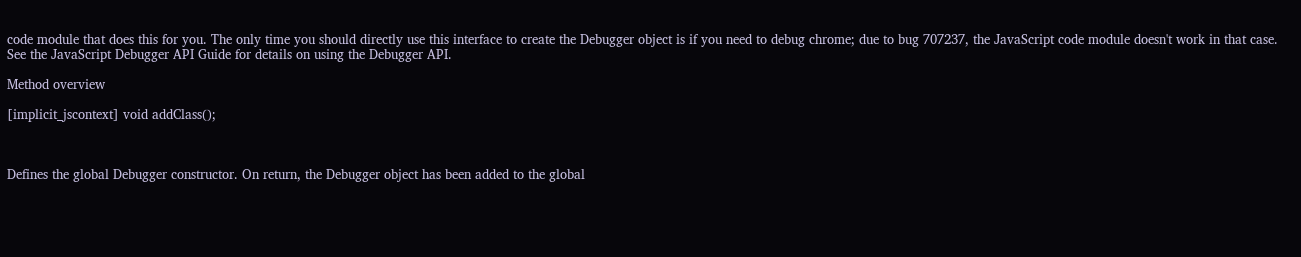code module that does this for you. The only time you should directly use this interface to create the Debugger object is if you need to debug chrome; due to bug 707237, the JavaScript code module doesn't work in that case. See the JavaScript Debugger API Guide for details on using the Debugger API.

Method overview

[implicit_jscontext] void addClass();



Defines the global Debugger constructor. On return, the Debugger object has been added to the global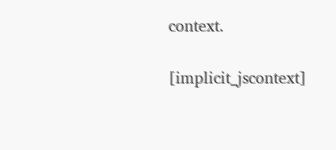context.

[implicit_jscontext]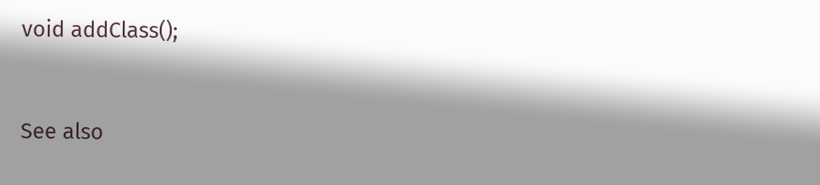void addClass();


See also